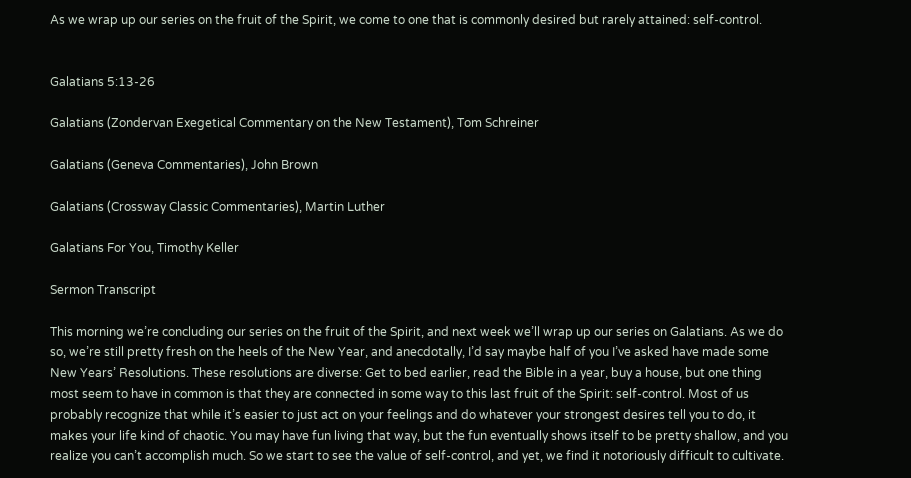As we wrap up our series on the fruit of the Spirit, we come to one that is commonly desired but rarely attained: self-control.


Galatians 5:13-26

Galatians (Zondervan Exegetical Commentary on the New Testament), Tom Schreiner

Galatians (Geneva Commentaries), John Brown

Galatians (Crossway Classic Commentaries), Martin Luther

Galatians For You, Timothy Keller

Sermon Transcript

This morning we’re concluding our series on the fruit of the Spirit, and next week we’ll wrap up our series on Galatians. As we do so, we’re still pretty fresh on the heels of the New Year, and anecdotally, I’d say maybe half of you I’ve asked have made some New Years’ Resolutions. These resolutions are diverse: Get to bed earlier, read the Bible in a year, buy a house, but one thing most seem to have in common is that they are connected in some way to this last fruit of the Spirit: self-control. Most of us probably recognize that while it’s easier to just act on your feelings and do whatever your strongest desires tell you to do, it makes your life kind of chaotic. You may have fun living that way, but the fun eventually shows itself to be pretty shallow, and you realize you can’t accomplish much. So we start to see the value of self-control, and yet, we find it notoriously difficult to cultivate.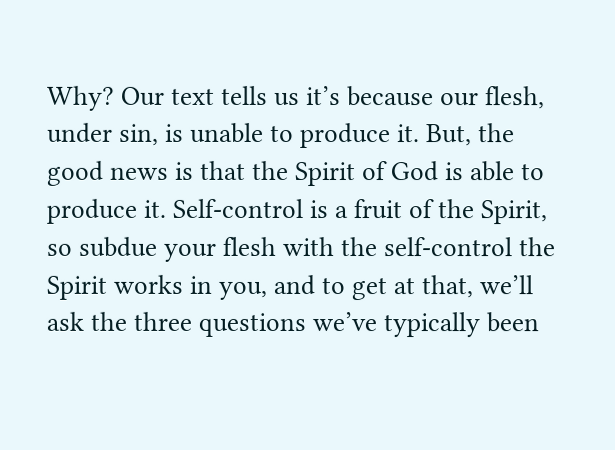Why? Our text tells us it’s because our flesh, under sin, is unable to produce it. But, the good news is that the Spirit of God is able to produce it. Self-control is a fruit of the Spirit, so subdue your flesh with the self-control the Spirit works in you, and to get at that, we’ll ask the three questions we’ve typically been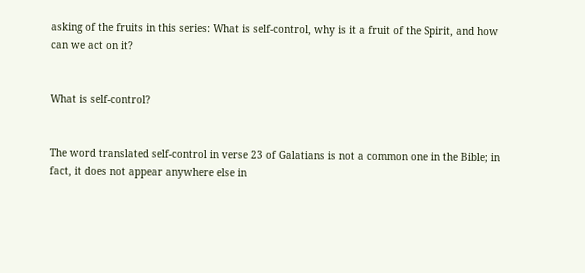asking of the fruits in this series: What is self-control, why is it a fruit of the Spirit, and how can we act on it?


What is self-control?


The word translated self-control in verse 23 of Galatians is not a common one in the Bible; in fact, it does not appear anywhere else in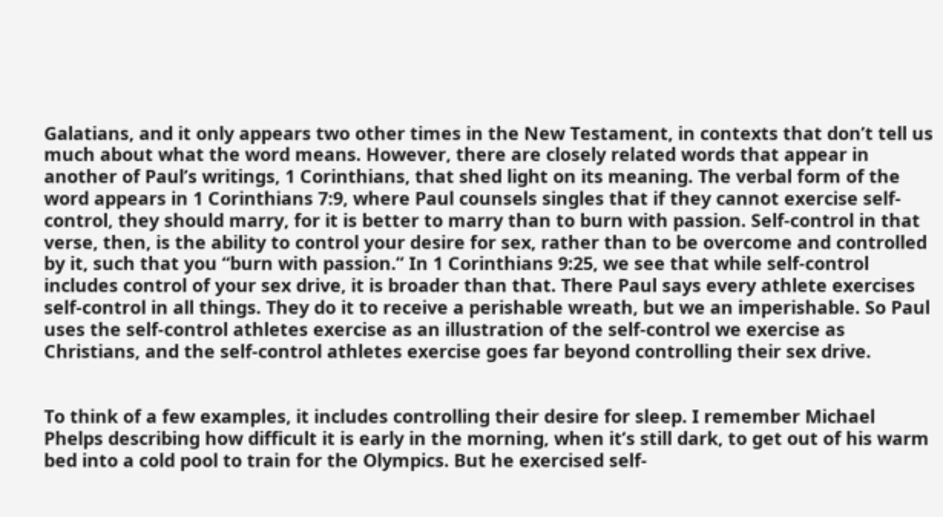Galatians, and it only appears two other times in the New Testament, in contexts that don’t tell us much about what the word means. However, there are closely related words that appear in another of Paul’s writings, 1 Corinthians, that shed light on its meaning. The verbal form of the word appears in 1 Corinthians 7:9, where Paul counsels singles that if they cannot exercise self-control, they should marry, for it is better to marry than to burn with passion. Self-control in that verse, then, is the ability to control your desire for sex, rather than to be overcome and controlled by it, such that you “burn with passion.” In 1 Corinthians 9:25, we see that while self-control includes control of your sex drive, it is broader than that. There Paul says every athlete exercises self-control in all things. They do it to receive a perishable wreath, but we an imperishable. So Paul uses the self-control athletes exercise as an illustration of the self-control we exercise as Christians, and the self-control athletes exercise goes far beyond controlling their sex drive.


To think of a few examples, it includes controlling their desire for sleep. I remember Michael Phelps describing how difficult it is early in the morning, when it’s still dark, to get out of his warm bed into a cold pool to train for the Olympics. But he exercised self-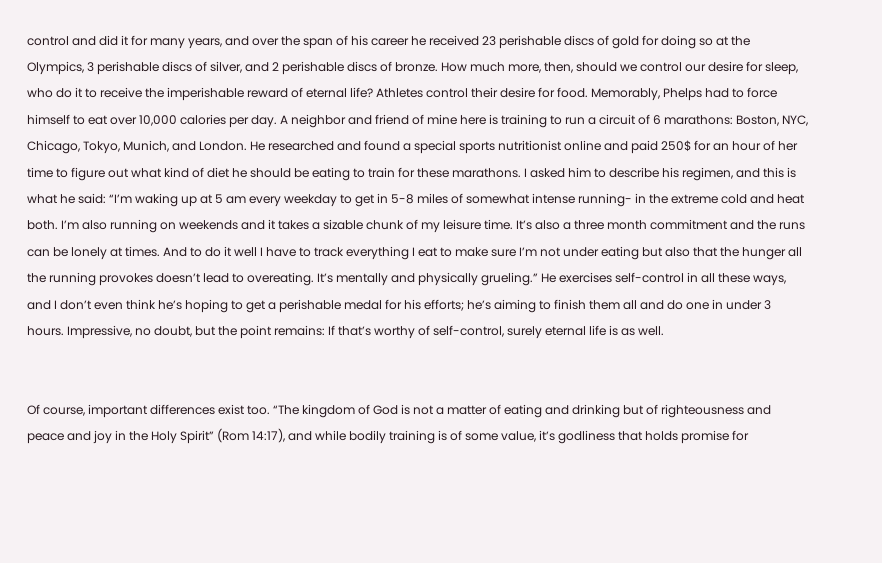control and did it for many years, and over the span of his career he received 23 perishable discs of gold for doing so at the Olympics, 3 perishable discs of silver, and 2 perishable discs of bronze. How much more, then, should we control our desire for sleep, who do it to receive the imperishable reward of eternal life? Athletes control their desire for food. Memorably, Phelps had to force himself to eat over 10,000 calories per day. A neighbor and friend of mine here is training to run a circuit of 6 marathons: Boston, NYC, Chicago, Tokyo, Munich, and London. He researched and found a special sports nutritionist online and paid 250$ for an hour of her time to figure out what kind of diet he should be eating to train for these marathons. I asked him to describe his regimen, and this is what he said: “I’m waking up at 5 am every weekday to get in 5-8 miles of somewhat intense running- in the extreme cold and heat both. I’m also running on weekends and it takes a sizable chunk of my leisure time. It’s also a three month commitment and the runs can be lonely at times. And to do it well I have to track everything I eat to make sure I’m not under eating but also that the hunger all the running provokes doesn’t lead to overeating. It’s mentally and physically grueling.” He exercises self-control in all these ways, and I don’t even think he’s hoping to get a perishable medal for his efforts; he’s aiming to finish them all and do one in under 3 hours. Impressive, no doubt, but the point remains: If that’s worthy of self-control, surely eternal life is as well.


Of course, important differences exist too. “The kingdom of God is not a matter of eating and drinking but of righteousness and peace and joy in the Holy Spirit” (Rom 14:17), and while bodily training is of some value, it’s godliness that holds promise for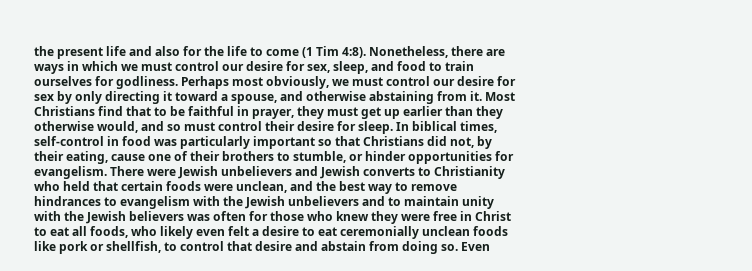the present life and also for the life to come (1 Tim 4:8). Nonetheless, there are ways in which we must control our desire for sex, sleep, and food to train ourselves for godliness. Perhaps most obviously, we must control our desire for sex by only directing it toward a spouse, and otherwise abstaining from it. Most Christians find that to be faithful in prayer, they must get up earlier than they otherwise would, and so must control their desire for sleep. In biblical times, self-control in food was particularly important so that Christians did not, by their eating, cause one of their brothers to stumble, or hinder opportunities for evangelism. There were Jewish unbelievers and Jewish converts to Christianity who held that certain foods were unclean, and the best way to remove hindrances to evangelism with the Jewish unbelievers and to maintain unity with the Jewish believers was often for those who knew they were free in Christ to eat all foods, who likely even felt a desire to eat ceremonially unclean foods like pork or shellfish, to control that desire and abstain from doing so. Even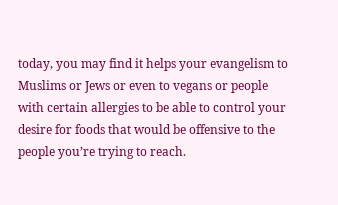today, you may find it helps your evangelism to Muslims or Jews or even to vegans or people with certain allergies to be able to control your desire for foods that would be offensive to the people you’re trying to reach.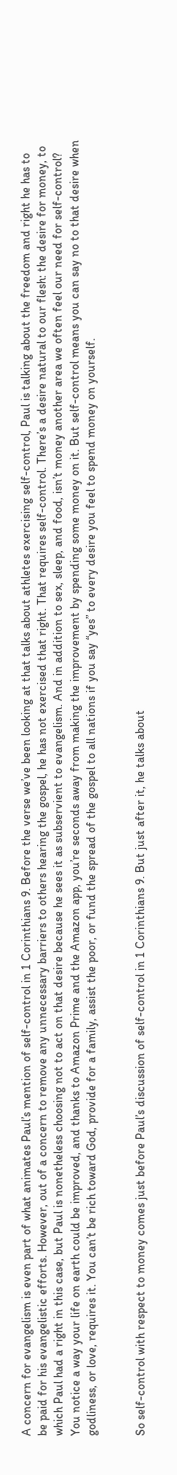A concern for evangelism is even part of what animates Paul’s mention of self-control in 1 Corinthians 9. Before the verse we’ve been looking at that talks about athletes exercising self-control, Paul is talking about the freedom and right he has to be paid for his evangelistic efforts. However, out of a concern to remove any unnecessary barriers to others hearing the gospel, he has not exercised that right. That requires self-control. There’s a desire natural to our flesh: the desire for money, to which Paul had a right in this case, but Paul is nonetheless choosing not to act on that desire because he sees it as subservient to evangelism. And in addition to sex, sleep, and food, isn’t money another area we often feel our need for self-control? You notice a way your life on earth could be improved, and thanks to Amazon Prime and the Amazon app, you’re seconds away from making the improvement by spending some money on it. But self-control means you can say no to that desire when godliness, or love, requires it. You can’t be rich toward God, provide for a family, assist the poor, or fund the spread of the gospel to all nations if you say “yes” to every desire you feel to spend money on yourself.


So self-control with respect to money comes just before Paul’s discussion of self-control in 1 Corinthians 9. But just after it, he talks about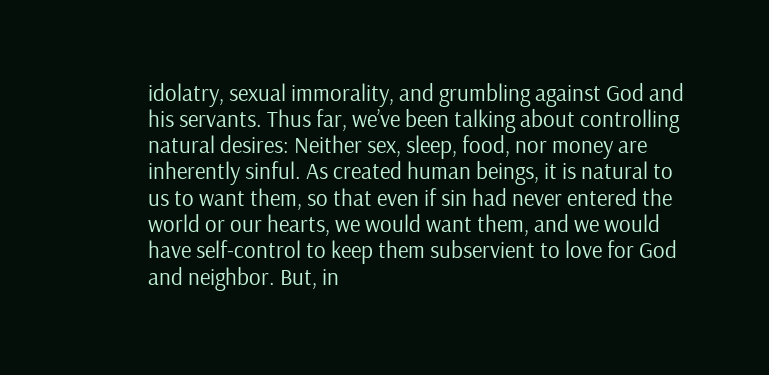idolatry, sexual immorality, and grumbling against God and his servants. Thus far, we’ve been talking about controlling natural desires: Neither sex, sleep, food, nor money are inherently sinful. As created human beings, it is natural to us to want them, so that even if sin had never entered the world or our hearts, we would want them, and we would have self-control to keep them subservient to love for God and neighbor. But, in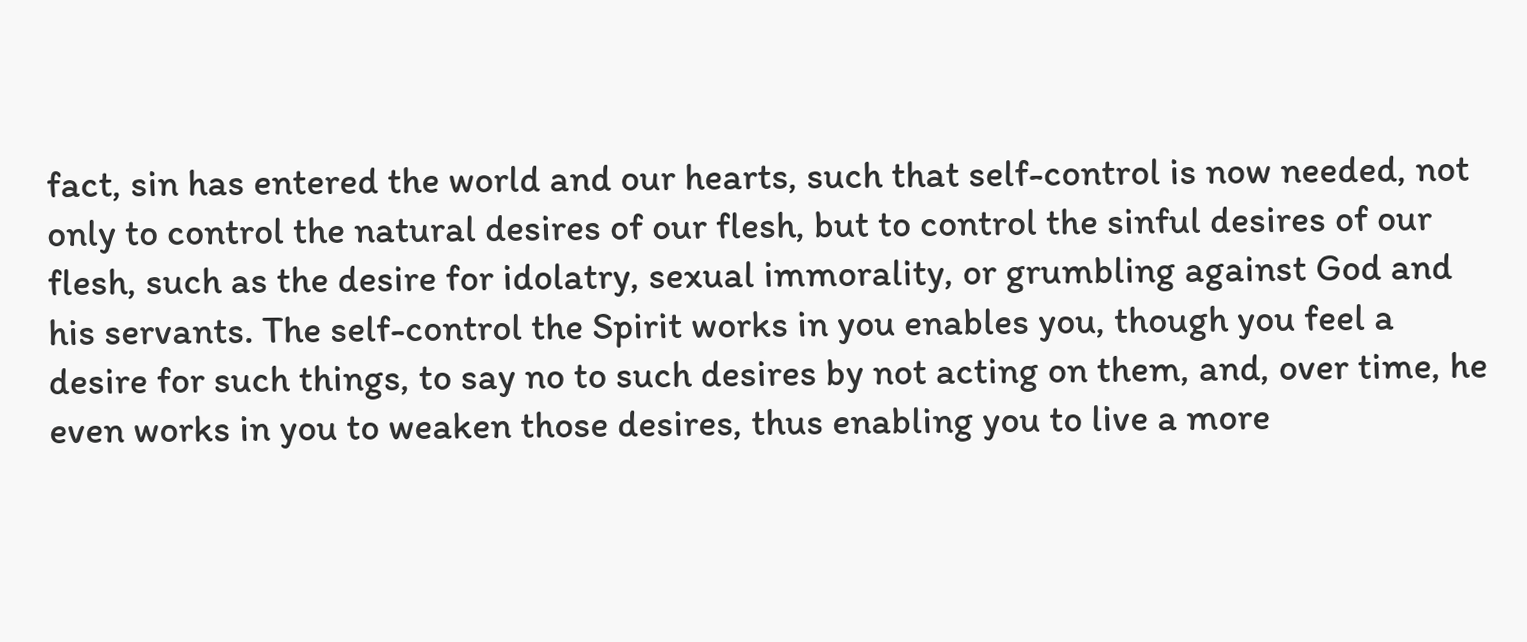fact, sin has entered the world and our hearts, such that self-control is now needed, not only to control the natural desires of our flesh, but to control the sinful desires of our flesh, such as the desire for idolatry, sexual immorality, or grumbling against God and his servants. The self-control the Spirit works in you enables you, though you feel a desire for such things, to say no to such desires by not acting on them, and, over time, he even works in you to weaken those desires, thus enabling you to live a more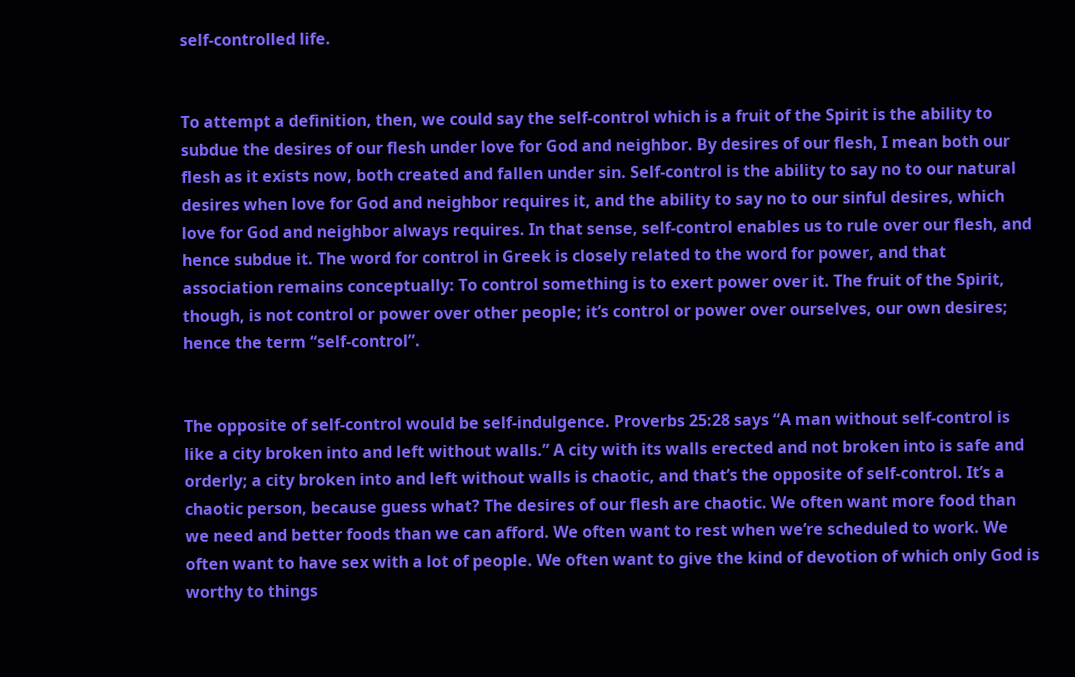self-controlled life.


To attempt a definition, then, we could say the self-control which is a fruit of the Spirit is the ability to subdue the desires of our flesh under love for God and neighbor. By desires of our flesh, I mean both our flesh as it exists now, both created and fallen under sin. Self-control is the ability to say no to our natural desires when love for God and neighbor requires it, and the ability to say no to our sinful desires, which love for God and neighbor always requires. In that sense, self-control enables us to rule over our flesh, and hence subdue it. The word for control in Greek is closely related to the word for power, and that association remains conceptually: To control something is to exert power over it. The fruit of the Spirit, though, is not control or power over other people; it’s control or power over ourselves, our own desires; hence the term “self-control”.


The opposite of self-control would be self-indulgence. Proverbs 25:28 says “A man without self-control is like a city broken into and left without walls.” A city with its walls erected and not broken into is safe and orderly; a city broken into and left without walls is chaotic, and that’s the opposite of self-control. It’s a chaotic person, because guess what? The desires of our flesh are chaotic. We often want more food than we need and better foods than we can afford. We often want to rest when we’re scheduled to work. We often want to have sex with a lot of people. We often want to give the kind of devotion of which only God is worthy to things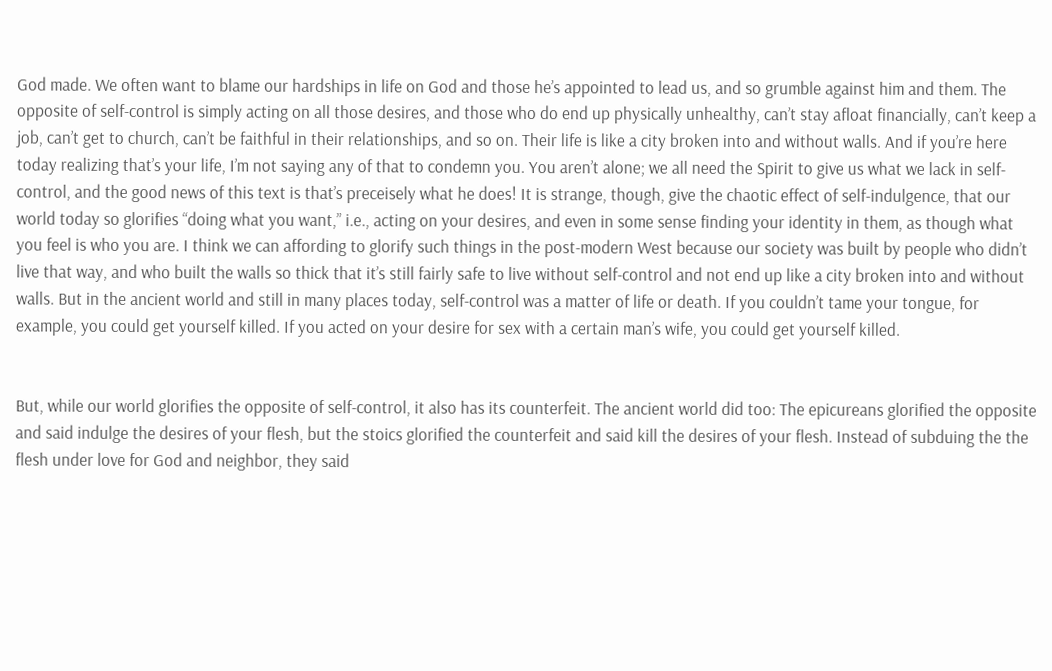God made. We often want to blame our hardships in life on God and those he’s appointed to lead us, and so grumble against him and them. The opposite of self-control is simply acting on all those desires, and those who do end up physically unhealthy, can’t stay afloat financially, can’t keep a job, can’t get to church, can’t be faithful in their relationships, and so on. Their life is like a city broken into and without walls. And if you’re here today realizing that’s your life, I’m not saying any of that to condemn you. You aren’t alone; we all need the Spirit to give us what we lack in self-control, and the good news of this text is that’s preceisely what he does! It is strange, though, give the chaotic effect of self-indulgence, that our world today so glorifies “doing what you want,” i.e., acting on your desires, and even in some sense finding your identity in them, as though what you feel is who you are. I think we can affording to glorify such things in the post-modern West because our society was built by people who didn’t live that way, and who built the walls so thick that it’s still fairly safe to live without self-control and not end up like a city broken into and without walls. But in the ancient world and still in many places today, self-control was a matter of life or death. If you couldn’t tame your tongue, for example, you could get yourself killed. If you acted on your desire for sex with a certain man’s wife, you could get yourself killed.


But, while our world glorifies the opposite of self-control, it also has its counterfeit. The ancient world did too: The epicureans glorified the opposite and said indulge the desires of your flesh, but the stoics glorified the counterfeit and said kill the desires of your flesh. Instead of subduing the the flesh under love for God and neighbor, they said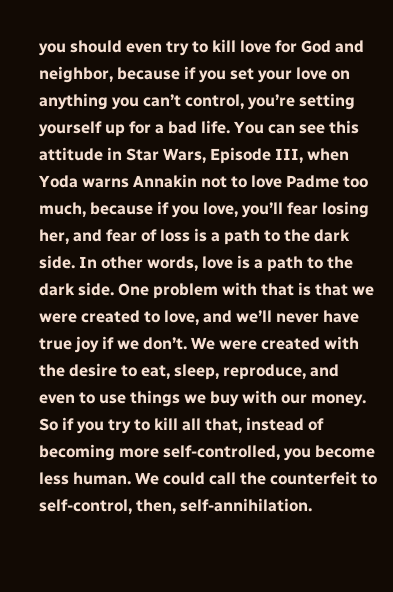you should even try to kill love for God and neighbor, because if you set your love on anything you can’t control, you’re setting yourself up for a bad life. You can see this attitude in Star Wars, Episode III, when Yoda warns Annakin not to love Padme too much, because if you love, you’ll fear losing her, and fear of loss is a path to the dark side. In other words, love is a path to the dark side. One problem with that is that we were created to love, and we’ll never have true joy if we don’t. We were created with the desire to eat, sleep, reproduce, and even to use things we buy with our money. So if you try to kill all that, instead of becoming more self-controlled, you become less human. We could call the counterfeit to self-control, then, self-annihilation.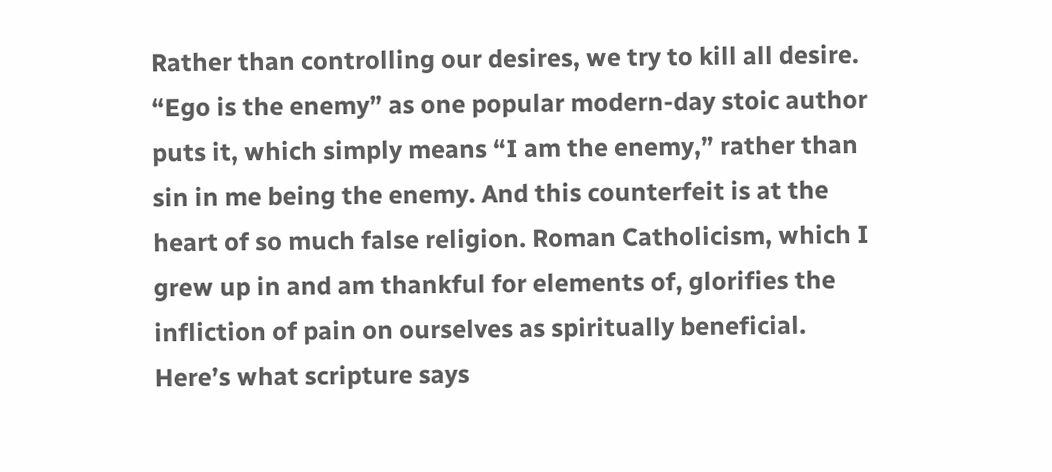Rather than controlling our desires, we try to kill all desire. “Ego is the enemy” as one popular modern-day stoic author puts it, which simply means “I am the enemy,” rather than sin in me being the enemy. And this counterfeit is at the heart of so much false religion. Roman Catholicism, which I grew up in and am thankful for elements of, glorifies the infliction of pain on ourselves as spiritually beneficial. Here’s what scripture says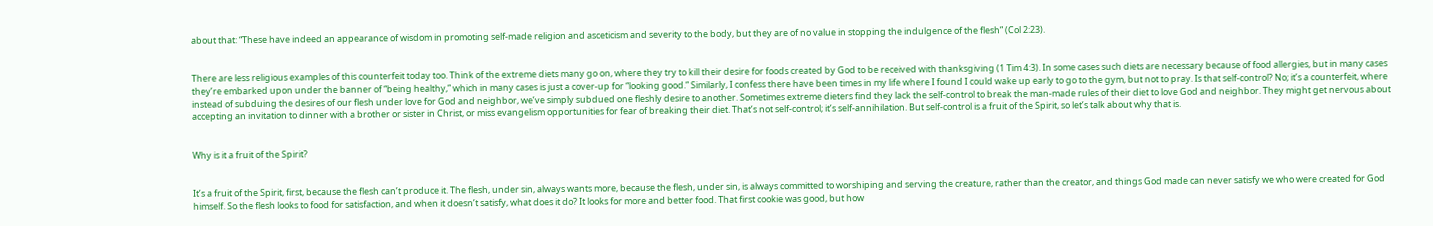about that: “These have indeed an appearance of wisdom in promoting self-made religion and asceticism and severity to the body, but they are of no value in stopping the indulgence of the flesh” (Col 2:23).


There are less religious examples of this counterfeit today too. Think of the extreme diets many go on, where they try to kill their desire for foods created by God to be received with thanksgiving (1 Tim 4:3). In some cases such diets are necessary because of food allergies, but in many cases they’re embarked upon under the banner of “being healthy,” which in many cases is just a cover-up for “looking good.” Similarly, I confess there have been times in my life where I found I could wake up early to go to the gym, but not to pray. Is that self-control? No; it’s a counterfeit, where instead of subduing the desires of our flesh under love for God and neighbor, we’ve simply subdued one fleshly desire to another. Sometimes extreme dieters find they lack the self-control to break the man-made rules of their diet to love God and neighbor. They might get nervous about accepting an invitation to dinner with a brother or sister in Christ, or miss evangelism opportunities for fear of breaking their diet. That’s not self-control; it’s self-annihilation. But self-control is a fruit of the Spirit, so let’s talk about why that is.


Why is it a fruit of the Spirit?


It’s a fruit of the Spirit, first, because the flesh can’t produce it. The flesh, under sin, always wants more, because the flesh, under sin, is always committed to worshiping and serving the creature, rather than the creator, and things God made can never satisfy we who were created for God himself. So the flesh looks to food for satisfaction, and when it doesn’t satisfy, what does it do? It looks for more and better food. That first cookie was good, but how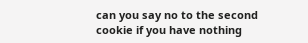can you say no to the second cookie if you have nothing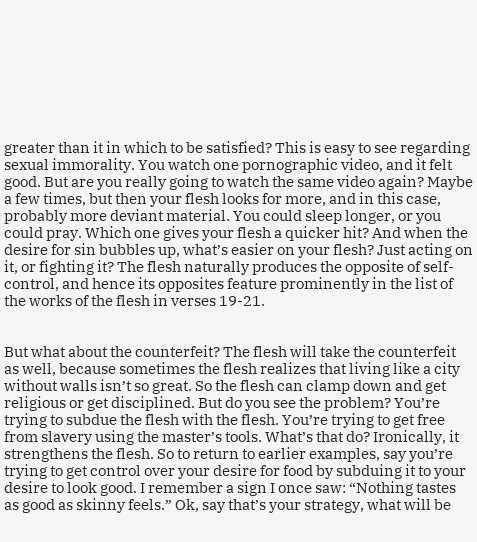greater than it in which to be satisfied? This is easy to see regarding sexual immorality. You watch one pornographic video, and it felt good. But are you really going to watch the same video again? Maybe a few times, but then your flesh looks for more, and in this case, probably more deviant material. You could sleep longer, or you could pray. Which one gives your flesh a quicker hit? And when the desire for sin bubbles up, what’s easier on your flesh? Just acting on it, or fighting it? The flesh naturally produces the opposite of self-control, and hence its opposites feature prominently in the list of the works of the flesh in verses 19-21.


But what about the counterfeit? The flesh will take the counterfeit as well, because sometimes the flesh realizes that living like a city without walls isn’t so great. So the flesh can clamp down and get religious or get disciplined. But do you see the problem? You’re trying to subdue the flesh with the flesh. You’re trying to get free from slavery using the master’s tools. What’s that do? Ironically, it strengthens the flesh. So to return to earlier examples, say you’re trying to get control over your desire for food by subduing it to your desire to look good. I remember a sign I once saw: “Nothing tastes as good as skinny feels.” Ok, say that’s your strategy, what will be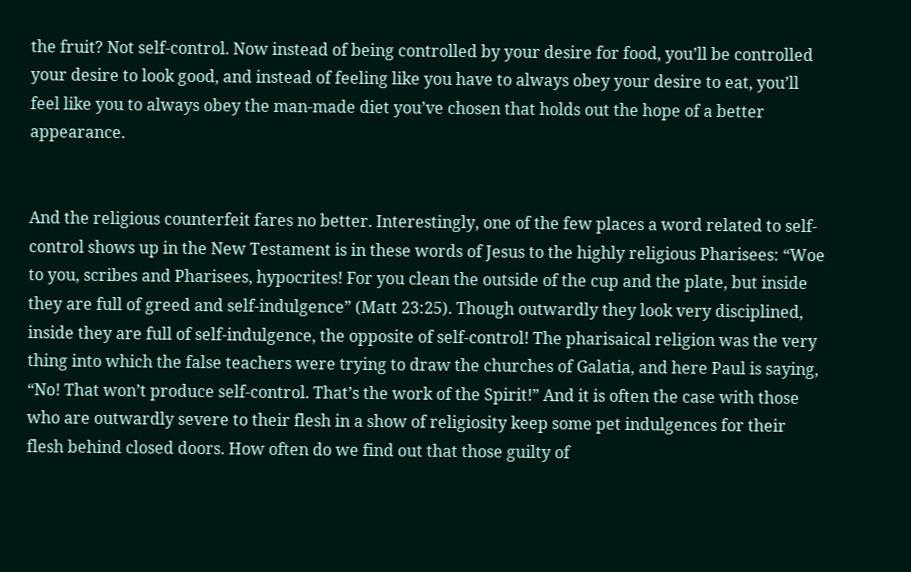the fruit? Not self-control. Now instead of being controlled by your desire for food, you’ll be controlled your desire to look good, and instead of feeling like you have to always obey your desire to eat, you’ll feel like you to always obey the man-made diet you’ve chosen that holds out the hope of a better appearance.


And the religious counterfeit fares no better. Interestingly, one of the few places a word related to self-control shows up in the New Testament is in these words of Jesus to the highly religious Pharisees: “Woe to you, scribes and Pharisees, hypocrites! For you clean the outside of the cup and the plate, but inside they are full of greed and self-indulgence” (Matt 23:25). Though outwardly they look very disciplined, inside they are full of self-indulgence, the opposite of self-control! The pharisaical religion was the very thing into which the false teachers were trying to draw the churches of Galatia, and here Paul is saying, “No! That won’t produce self-control. That’s the work of the Spirit!” And it is often the case with those who are outwardly severe to their flesh in a show of religiosity keep some pet indulgences for their flesh behind closed doors. How often do we find out that those guilty of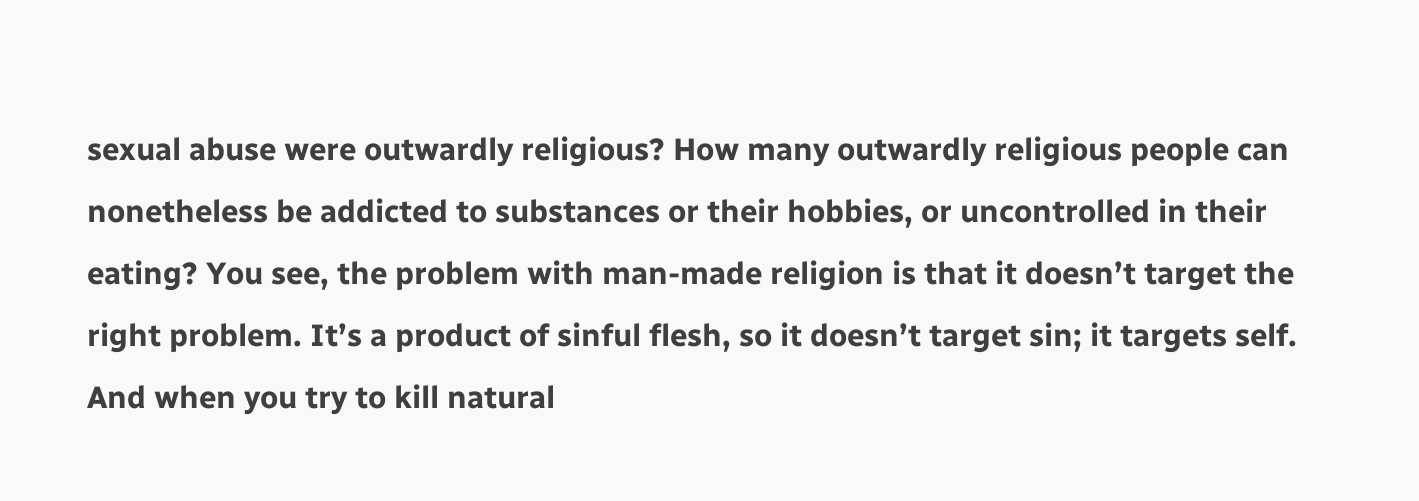sexual abuse were outwardly religious? How many outwardly religious people can nonetheless be addicted to substances or their hobbies, or uncontrolled in their eating? You see, the problem with man-made religion is that it doesn’t target the right problem. It’s a product of sinful flesh, so it doesn’t target sin; it targets self. And when you try to kill natural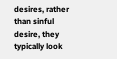desires, rather than sinful desire, they typically look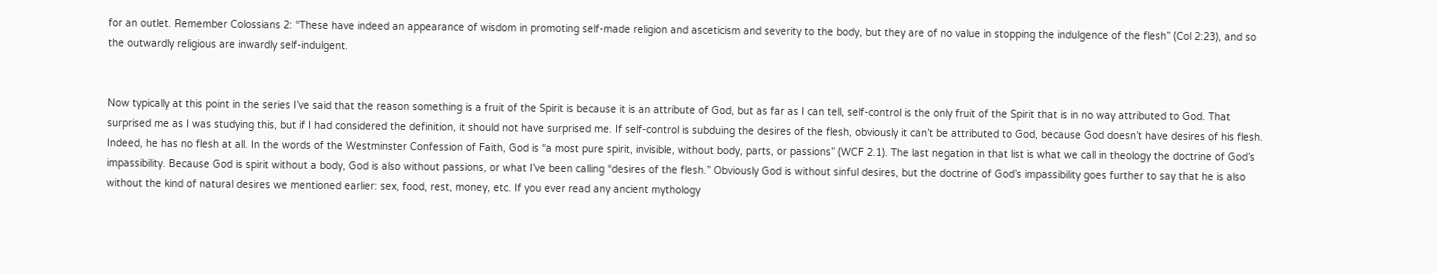for an outlet. Remember Colossians 2: “These have indeed an appearance of wisdom in promoting self-made religion and asceticism and severity to the body, but they are of no value in stopping the indulgence of the flesh” (Col 2:23), and so the outwardly religious are inwardly self-indulgent.


Now typically at this point in the series I’ve said that the reason something is a fruit of the Spirit is because it is an attribute of God, but as far as I can tell, self-control is the only fruit of the Spirit that is in no way attributed to God. That surprised me as I was studying this, but if I had considered the definition, it should not have surprised me. If self-control is subduing the desires of the flesh, obviously it can’t be attributed to God, because God doesn’t have desires of his flesh. Indeed, he has no flesh at all. In the words of the Westminster Confession of Faith, God is “a most pure spirit, invisible, without body, parts, or passions” (WCF 2.1). The last negation in that list is what we call in theology the doctrine of God’s impassibility. Because God is spirit without a body, God is also without passions, or what I’ve been calling “desires of the flesh.” Obviously God is without sinful desires, but the doctrine of God’s impassibility goes further to say that he is also without the kind of natural desires we mentioned earlier: sex, food, rest, money, etc. If you ever read any ancient mythology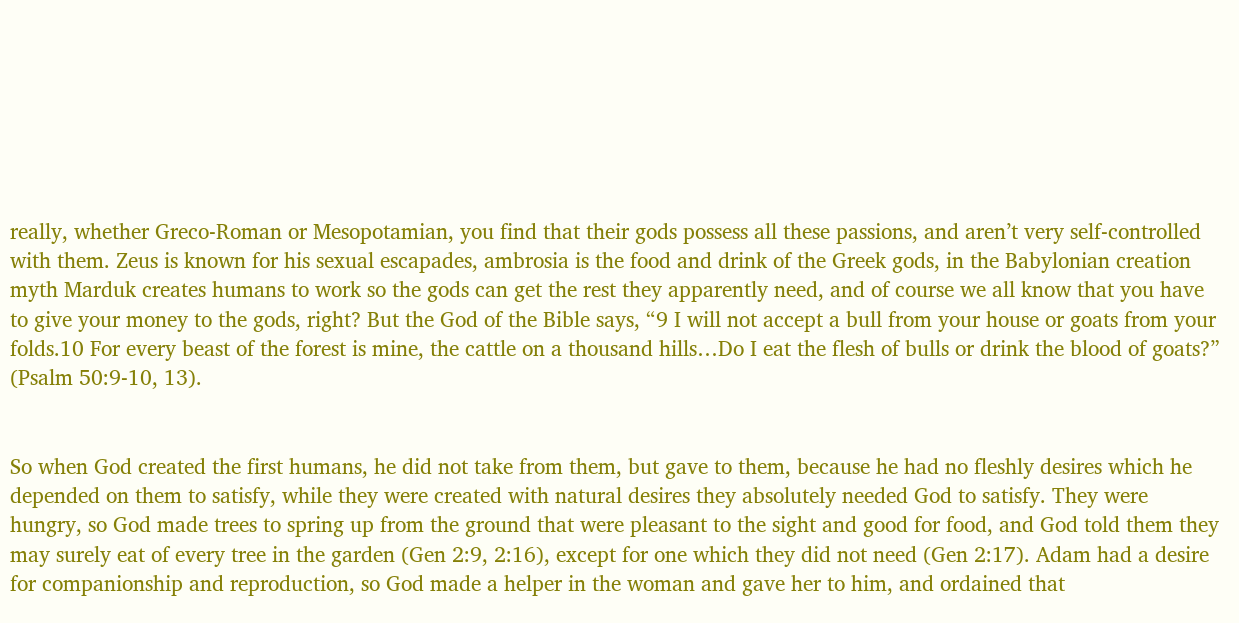really, whether Greco-Roman or Mesopotamian, you find that their gods possess all these passions, and aren’t very self-controlled with them. Zeus is known for his sexual escapades, ambrosia is the food and drink of the Greek gods, in the Babylonian creation myth Marduk creates humans to work so the gods can get the rest they apparently need, and of course we all know that you have to give your money to the gods, right? But the God of the Bible says, “9 I will not accept a bull from your house or goats from your folds.10 For every beast of the forest is mine, the cattle on a thousand hills…Do I eat the flesh of bulls or drink the blood of goats?” (Psalm 50:9-10, 13).


So when God created the first humans, he did not take from them, but gave to them, because he had no fleshly desires which he depended on them to satisfy, while they were created with natural desires they absolutely needed God to satisfy. They were hungry, so God made trees to spring up from the ground that were pleasant to the sight and good for food, and God told them they may surely eat of every tree in the garden (Gen 2:9, 2:16), except for one which they did not need (Gen 2:17). Adam had a desire for companionship and reproduction, so God made a helper in the woman and gave her to him, and ordained that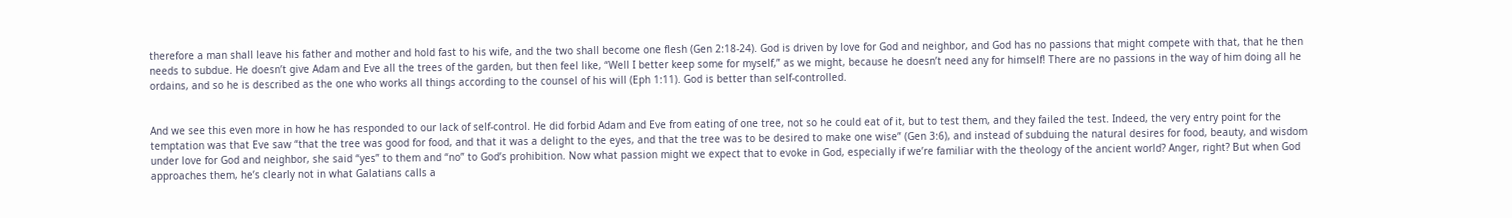therefore a man shall leave his father and mother and hold fast to his wife, and the two shall become one flesh (Gen 2:18-24). God is driven by love for God and neighbor, and God has no passions that might compete with that, that he then needs to subdue. He doesn’t give Adam and Eve all the trees of the garden, but then feel like, “Well I better keep some for myself,” as we might, because he doesn’t need any for himself! There are no passions in the way of him doing all he ordains, and so he is described as the one who works all things according to the counsel of his will (Eph 1:11). God is better than self-controlled.


And we see this even more in how he has responded to our lack of self-control. He did forbid Adam and Eve from eating of one tree, not so he could eat of it, but to test them, and they failed the test. Indeed, the very entry point for the temptation was that Eve saw “that the tree was good for food, and that it was a delight to the eyes, and that the tree was to be desired to make one wise” (Gen 3:6), and instead of subduing the natural desires for food, beauty, and wisdom under love for God and neighbor, she said “yes” to them and “no” to God’s prohibition. Now what passion might we expect that to evoke in God, especially if we’re familiar with the theology of the ancient world? Anger, right? But when God approaches them, he’s clearly not in what Galatians calls a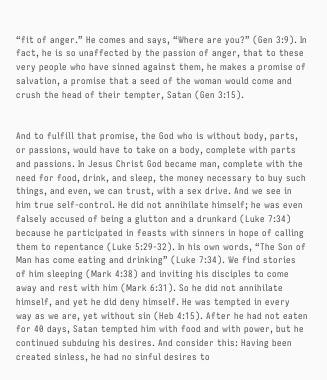“fit of anger.” He comes and says, “Where are you?” (Gen 3:9). In fact, he is so unaffected by the passion of anger, that to these very people who have sinned against them, he makes a promise of salvation, a promise that a seed of the woman would come and crush the head of their tempter, Satan (Gen 3:15).


And to fulfill that promise, the God who is without body, parts, or passions, would have to take on a body, complete with parts and passions. In Jesus Christ God became man, complete with the need for food, drink, and sleep, the money necessary to buy such things, and even, we can trust, with a sex drive. And we see in him true self-control. He did not annihilate himself; he was even falsely accused of being a glutton and a drunkard (Luke 7:34) because he participated in feasts with sinners in hope of calling them to repentance (Luke 5:29-32). In his own words, “The Son of Man has come eating and drinking” (Luke 7:34). We find stories of him sleeping (Mark 4:38) and inviting his disciples to come away and rest with him (Mark 6:31). So he did not annihilate himself, and yet he did deny himself. He was tempted in every way as we are, yet without sin (Heb 4:15). After he had not eaten for 40 days, Satan tempted him with food and with power, but he continued subduing his desires. And consider this: Having been created sinless, he had no sinful desires to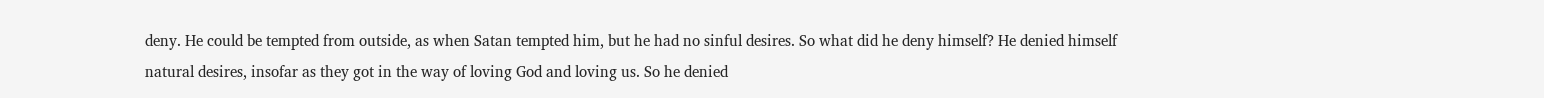deny. He could be tempted from outside, as when Satan tempted him, but he had no sinful desires. So what did he deny himself? He denied himself natural desires, insofar as they got in the way of loving God and loving us. So he denied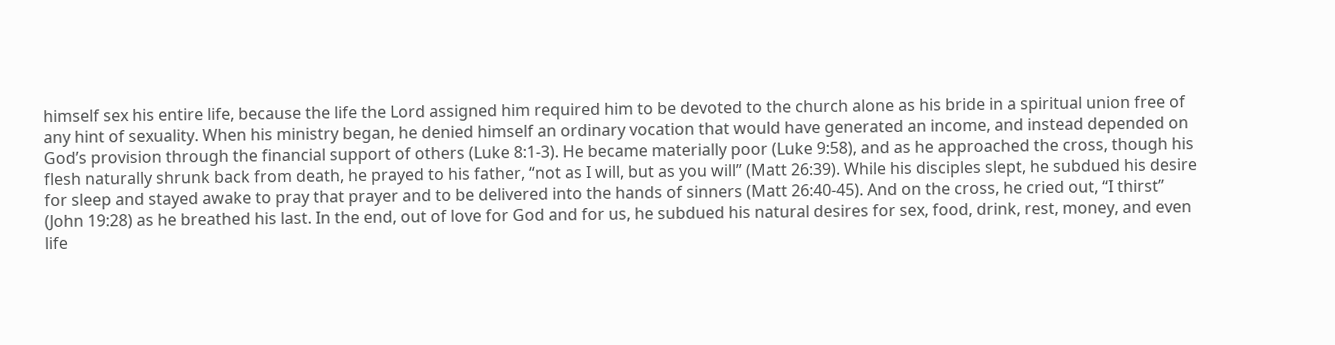himself sex his entire life, because the life the Lord assigned him required him to be devoted to the church alone as his bride in a spiritual union free of any hint of sexuality. When his ministry began, he denied himself an ordinary vocation that would have generated an income, and instead depended on God’s provision through the financial support of others (Luke 8:1-3). He became materially poor (Luke 9:58), and as he approached the cross, though his flesh naturally shrunk back from death, he prayed to his father, “not as I will, but as you will” (Matt 26:39). While his disciples slept, he subdued his desire for sleep and stayed awake to pray that prayer and to be delivered into the hands of sinners (Matt 26:40-45). And on the cross, he cried out, “I thirst” (John 19:28) as he breathed his last. In the end, out of love for God and for us, he subdued his natural desires for sex, food, drink, rest, money, and even life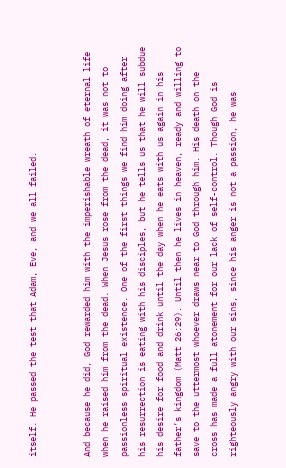itself. He passed the test that Adam, Eve, and we all failed.


And because he did, God rewarded him with the imperishable wreath of eternal life when he raised him from the dead. When Jesus rose from the dead, it was not to passionless spiritual existence. One of the first things we find him doing after his resurrection is eating with his disciples, but he tells us that he will subdue his desire for food and drink until the day when he eats with us again in his father’s kingdom (Matt 26:29). Until then he lives in heaven, ready and willing to save to the uttermost whoever draws near to God through him. His death on the cross has made a full atonement for our lack of self-control. Though God is righteously angry with our sins, since his anger is not a passion, he was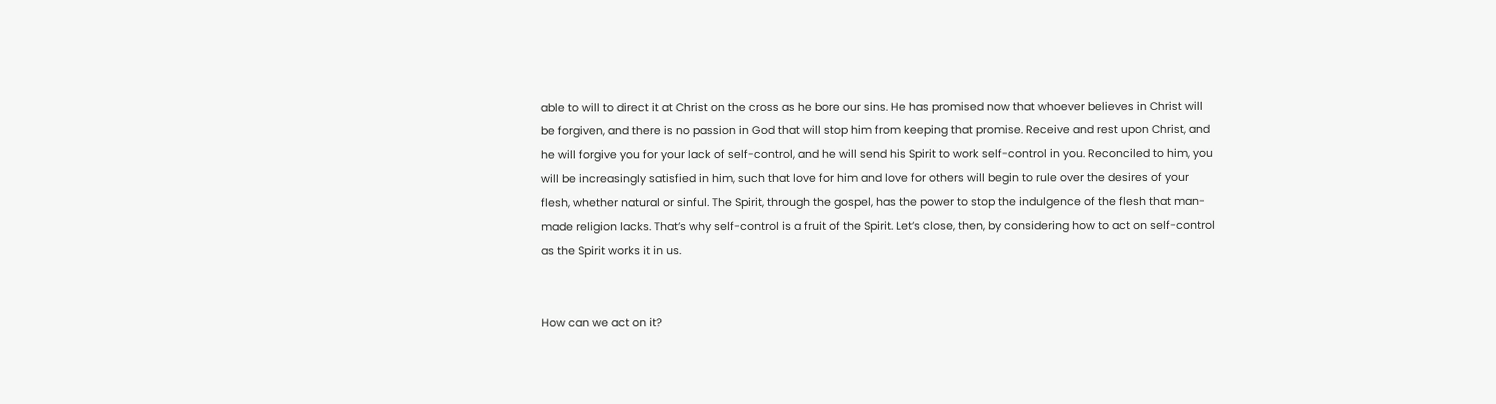able to will to direct it at Christ on the cross as he bore our sins. He has promised now that whoever believes in Christ will be forgiven, and there is no passion in God that will stop him from keeping that promise. Receive and rest upon Christ, and he will forgive you for your lack of self-control, and he will send his Spirit to work self-control in you. Reconciled to him, you will be increasingly satisfied in him, such that love for him and love for others will begin to rule over the desires of your flesh, whether natural or sinful. The Spirit, through the gospel, has the power to stop the indulgence of the flesh that man-made religion lacks. That’s why self-control is a fruit of the Spirit. Let’s close, then, by considering how to act on self-control as the Spirit works it in us.


How can we act on it?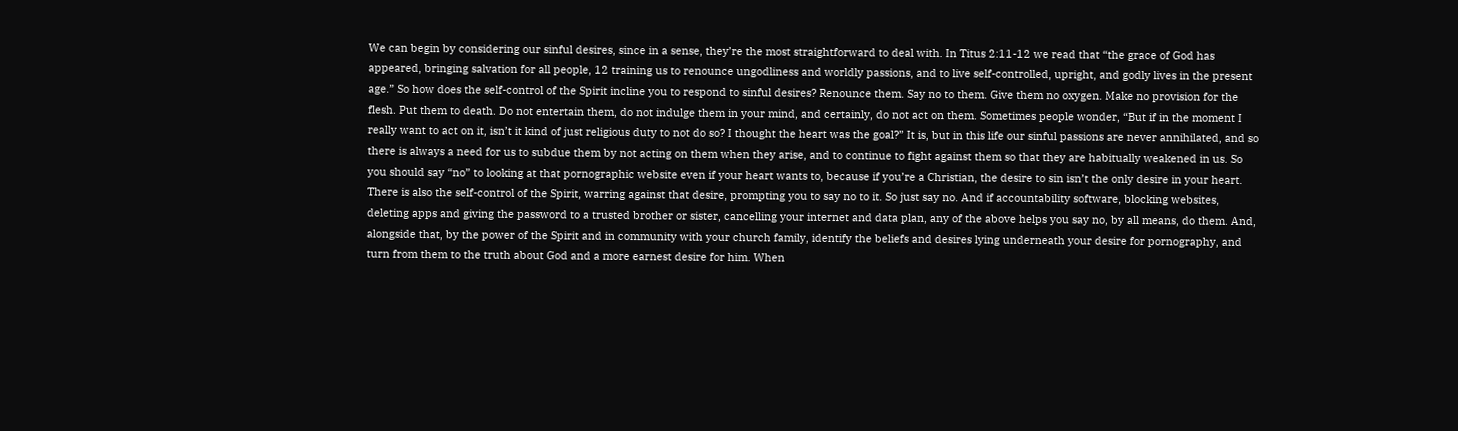We can begin by considering our sinful desires, since in a sense, they’re the most straightforward to deal with. In Titus 2:11-12 we read that “the grace of God has appeared, bringing salvation for all people, 12 training us to renounce ungodliness and worldly passions, and to live self-controlled, upright, and godly lives in the present age.” So how does the self-control of the Spirit incline you to respond to sinful desires? Renounce them. Say no to them. Give them no oxygen. Make no provision for the flesh. Put them to death. Do not entertain them, do not indulge them in your mind, and certainly, do not act on them. Sometimes people wonder, “But if in the moment I really want to act on it, isn’t it kind of just religious duty to not do so? I thought the heart was the goal?” It is, but in this life our sinful passions are never annihilated, and so there is always a need for us to subdue them by not acting on them when they arise, and to continue to fight against them so that they are habitually weakened in us. So you should say “no” to looking at that pornographic website even if your heart wants to, because if you’re a Christian, the desire to sin isn’t the only desire in your heart. There is also the self-control of the Spirit, warring against that desire, prompting you to say no to it. So just say no. And if accountability software, blocking websites, deleting apps and giving the password to a trusted brother or sister, cancelling your internet and data plan, any of the above helps you say no, by all means, do them. And, alongside that, by the power of the Spirit and in community with your church family, identify the beliefs and desires lying underneath your desire for pornography, and turn from them to the truth about God and a more earnest desire for him. When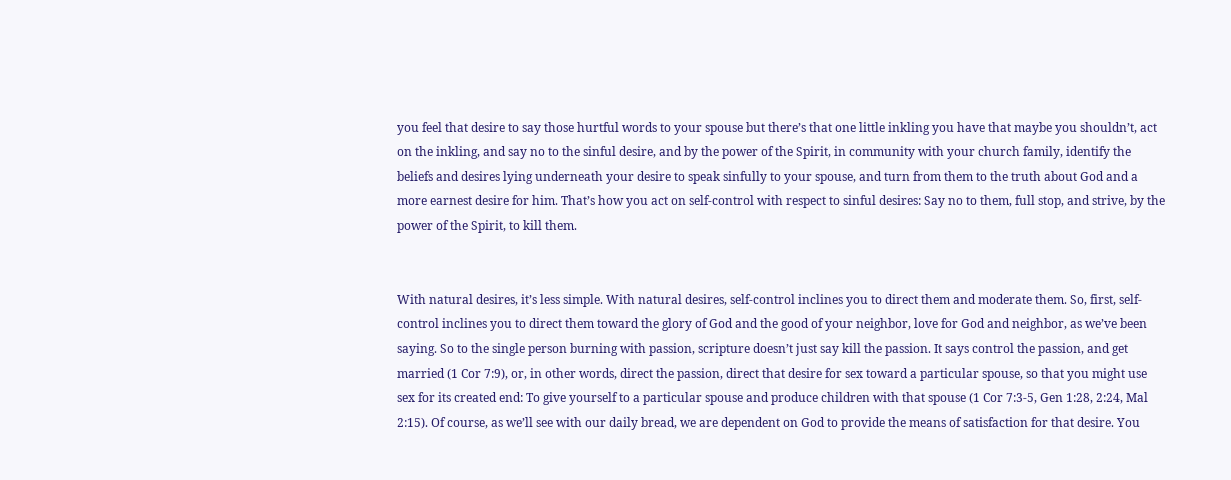you feel that desire to say those hurtful words to your spouse but there’s that one little inkling you have that maybe you shouldn’t, act on the inkling, and say no to the sinful desire, and by the power of the Spirit, in community with your church family, identify the beliefs and desires lying underneath your desire to speak sinfully to your spouse, and turn from them to the truth about God and a more earnest desire for him. That’s how you act on self-control with respect to sinful desires: Say no to them, full stop, and strive, by the power of the Spirit, to kill them.


With natural desires, it’s less simple. With natural desires, self-control inclines you to direct them and moderate them. So, first, self-control inclines you to direct them toward the glory of God and the good of your neighbor, love for God and neighbor, as we’ve been saying. So to the single person burning with passion, scripture doesn’t just say kill the passion. It says control the passion, and get married (1 Cor 7:9), or, in other words, direct the passion, direct that desire for sex toward a particular spouse, so that you might use sex for its created end: To give yourself to a particular spouse and produce children with that spouse (1 Cor 7:3-5, Gen 1:28, 2:24, Mal 2:15). Of course, as we’ll see with our daily bread, we are dependent on God to provide the means of satisfaction for that desire. You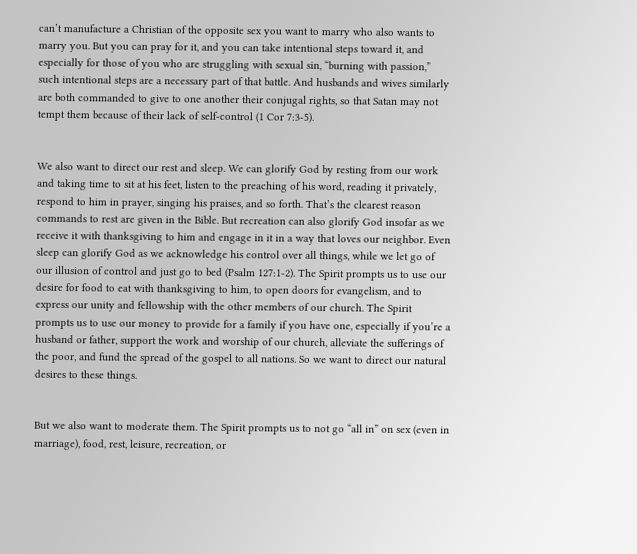can’t manufacture a Christian of the opposite sex you want to marry who also wants to marry you. But you can pray for it, and you can take intentional steps toward it, and especially for those of you who are struggling with sexual sin, “burning with passion,” such intentional steps are a necessary part of that battle. And husbands and wives similarly are both commanded to give to one another their conjugal rights, so that Satan may not tempt them because of their lack of self-control (1 Cor 7:3-5).


We also want to direct our rest and sleep. We can glorify God by resting from our work and taking time to sit at his feet, listen to the preaching of his word, reading it privately, respond to him in prayer, singing his praises, and so forth. That’s the clearest reason commands to rest are given in the Bible. But recreation can also glorify God insofar as we receive it with thanksgiving to him and engage in it in a way that loves our neighbor. Even sleep can glorify God as we acknowledge his control over all things, while we let go of our illusion of control and just go to bed (Psalm 127:1-2). The Spirit prompts us to use our desire for food to eat with thanksgiving to him, to open doors for evangelism, and to express our unity and fellowship with the other members of our church. The Spirit prompts us to use our money to provide for a family if you have one, especially if you’re a husband or father, support the work and worship of our church, alleviate the sufferings of the poor, and fund the spread of the gospel to all nations. So we want to direct our natural desires to these things.


But we also want to moderate them. The Spirit prompts us to not go “all in” on sex (even in marriage), food, rest, leisure, recreation, or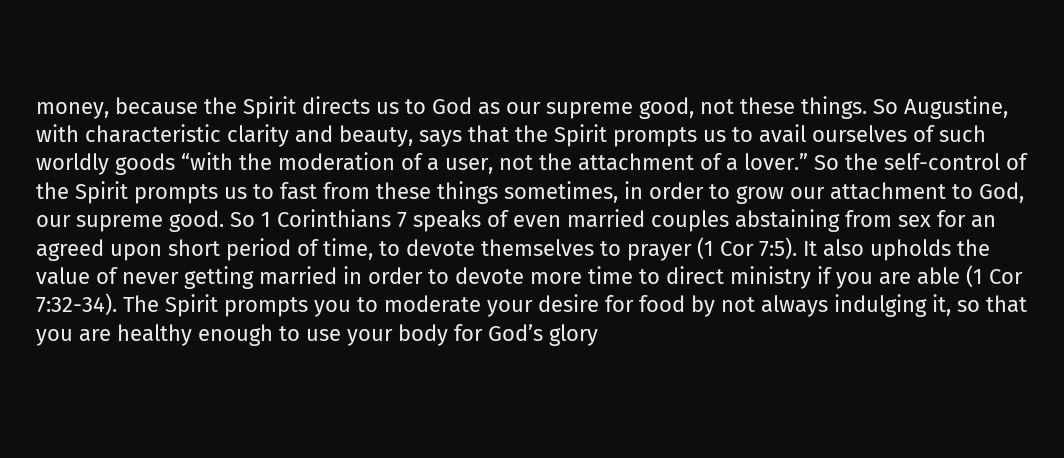money, because the Spirit directs us to God as our supreme good, not these things. So Augustine, with characteristic clarity and beauty, says that the Spirit prompts us to avail ourselves of such worldly goods “with the moderation of a user, not the attachment of a lover.” So the self-control of the Spirit prompts us to fast from these things sometimes, in order to grow our attachment to God, our supreme good. So 1 Corinthians 7 speaks of even married couples abstaining from sex for an agreed upon short period of time, to devote themselves to prayer (1 Cor 7:5). It also upholds the value of never getting married in order to devote more time to direct ministry if you are able (1 Cor 7:32-34). The Spirit prompts you to moderate your desire for food by not always indulging it, so that you are healthy enough to use your body for God’s glory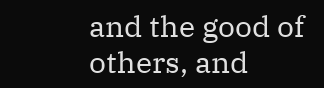and the good of others, and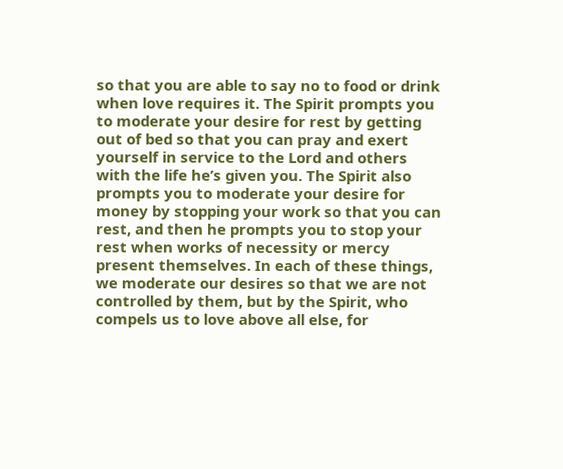so that you are able to say no to food or drink when love requires it. The Spirit prompts you to moderate your desire for rest by getting out of bed so that you can pray and exert yourself in service to the Lord and others with the life he’s given you. The Spirit also prompts you to moderate your desire for money by stopping your work so that you can rest, and then he prompts you to stop your rest when works of necessity or mercy present themselves. In each of these things, we moderate our desires so that we are not controlled by them, but by the Spirit, who compels us to love above all else, for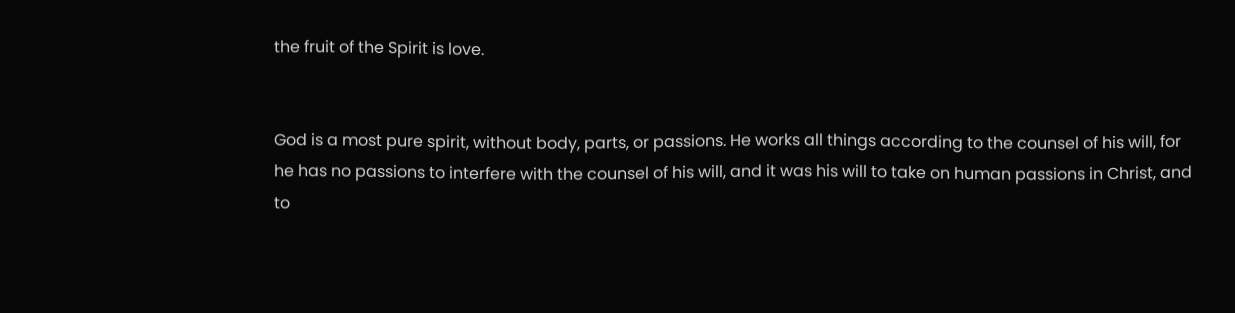the fruit of the Spirit is love.


God is a most pure spirit, without body, parts, or passions. He works all things according to the counsel of his will, for he has no passions to interfere with the counsel of his will, and it was his will to take on human passions in Christ, and to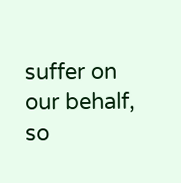suffer on our behalf, so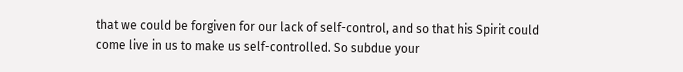that we could be forgiven for our lack of self-control, and so that his Spirit could come live in us to make us self-controlled. So subdue your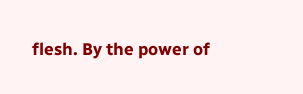flesh. By the power of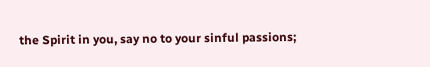the Spirit in you, say no to your sinful passions;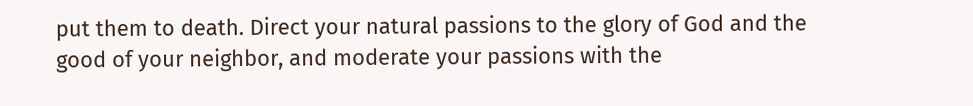put them to death. Direct your natural passions to the glory of God and the good of your neighbor, and moderate your passions with the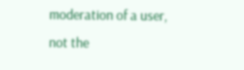moderation of a user, not the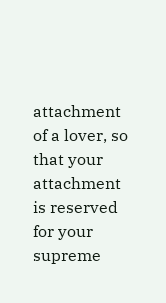attachment of a lover, so that your attachment is reserved for your supreme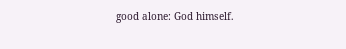good alone: God himself.